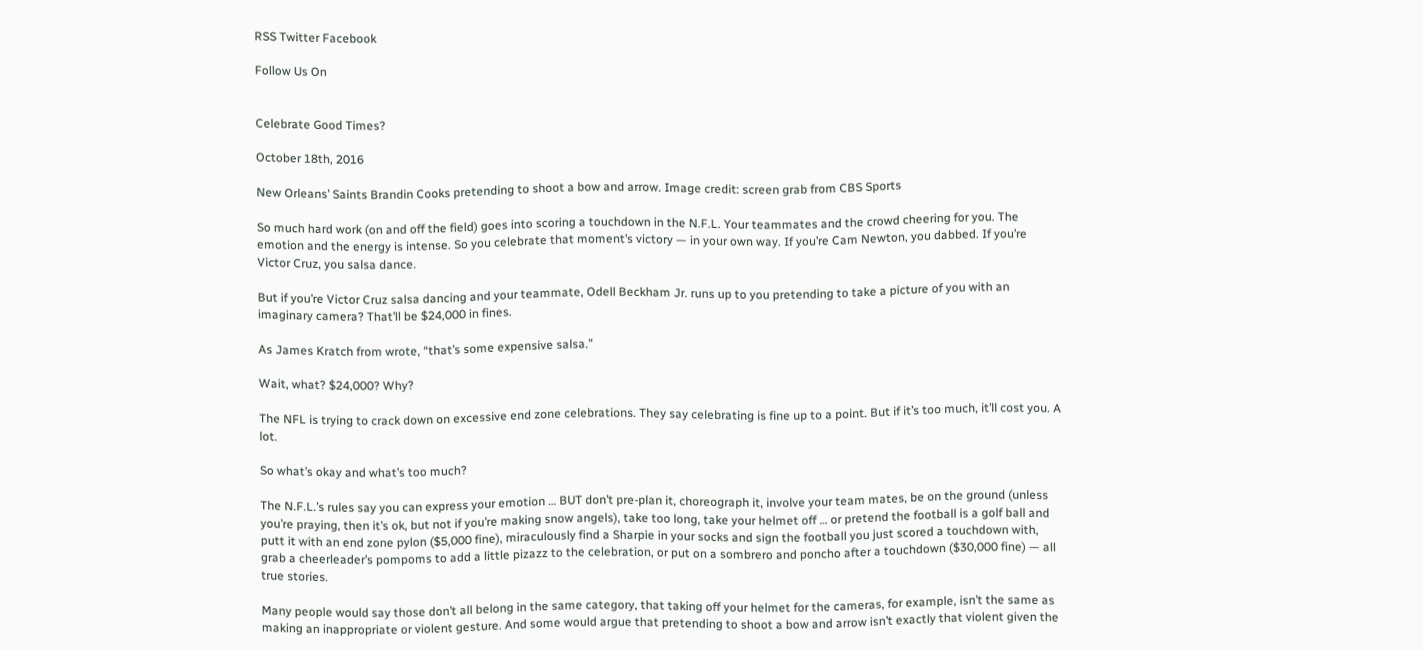RSS Twitter Facebook

Follow Us On


Celebrate Good Times?

October 18th, 2016

New Orleans’ Saints Brandin Cooks pretending to shoot a bow and arrow. Image credit: screen grab from CBS Sports

So much hard work (on and off the field) goes into scoring a touchdown in the N.F.L. Your teammates and the crowd cheering for you. The emotion and the energy is intense. So you celebrate that moment’s victory — in your own way. If you’re Cam Newton, you dabbed. If you’re Victor Cruz, you salsa dance.

But if you’re Victor Cruz salsa dancing and your teammate, Odell Beckham Jr. runs up to you pretending to take a picture of you with an imaginary camera? That’ll be $24,000 in fines.

As James Kratch from wrote, “that’s some expensive salsa.”

Wait, what? $24,000? Why?

The NFL is trying to crack down on excessive end zone celebrations. They say celebrating is fine up to a point. But if it’s too much, it’ll cost you. A lot.

So what’s okay and what’s too much?

The N.F.L.’s rules say you can express your emotion … BUT don’t pre-plan it, choreograph it, involve your team mates, be on the ground (unless you’re praying, then it’s ok, but not if you’re making snow angels), take too long, take your helmet off … or pretend the football is a golf ball and putt it with an end zone pylon ($5,000 fine), miraculously find a Sharpie in your socks and sign the football you just scored a touchdown with, grab a cheerleader’s pompoms to add a little pizazz to the celebration, or put on a sombrero and poncho after a touchdown ($30,000 fine) — all true stories.

Many people would say those don’t all belong in the same category, that taking off your helmet for the cameras, for example, isn’t the same as making an inappropriate or violent gesture. And some would argue that pretending to shoot a bow and arrow isn’t exactly that violent given the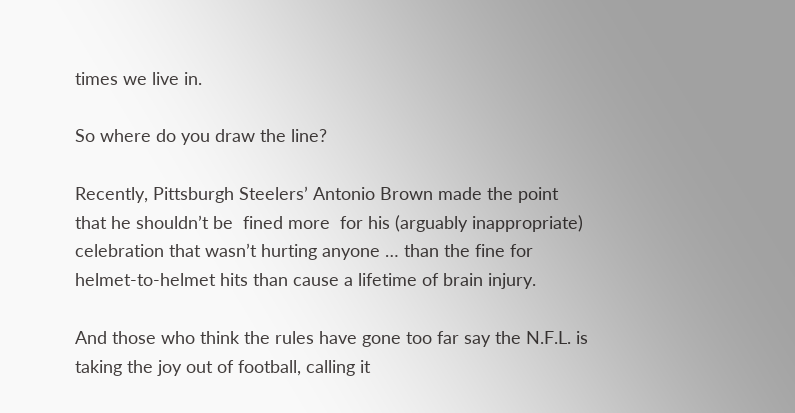times we live in.

So where do you draw the line?

Recently, Pittsburgh Steelers’ Antonio Brown made the point that he shouldn’t be  fined more  for his (arguably inappropriate) celebration that wasn’t hurting anyone … than the fine for helmet-to-helmet hits than cause a lifetime of brain injury.

And those who think the rules have gone too far say the N.F.L. is taking the joy out of football, calling it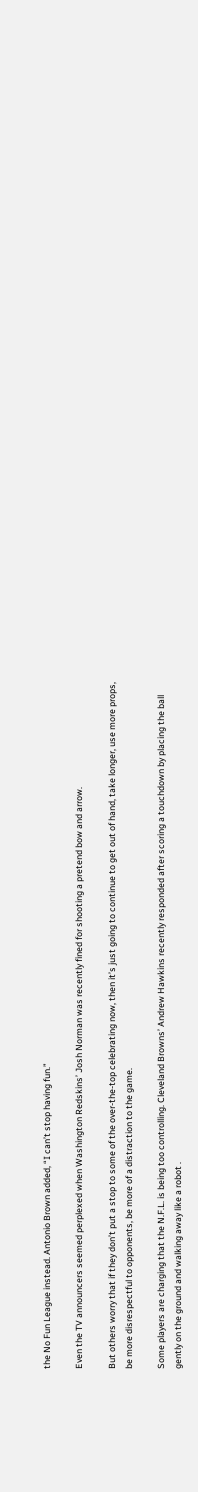the No Fun League instead. Antonio Brown added, “I can’t stop having fun.”

Even the TV announcers seemed perplexed when Washington Redskins’ Josh Norman was recently fined for shooting a pretend bow and arrow.

But others worry that if they don’t put a stop to some of the over-the-top celebrating now, then it’s just going to continue to get out of hand, take longer, use more props, be more disrespectful to opponents, be more of a distraction to the game.

Some players are charging that the N.F.L. is being too controlling. Cleveland Browns’ Andrew Hawkins recently responded after scoring a touchdown by placing the ball gently on the ground and walking away like a robot .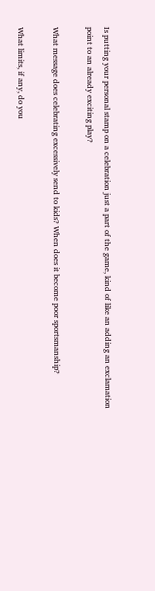Is putting your personal stamp on a celebration just a part of the game, kind of like an adding an exclamation point to an already exciting play?

What message does celebrating excessively send to kids? When does it become poor sportsmanship?

What limits, if any, do you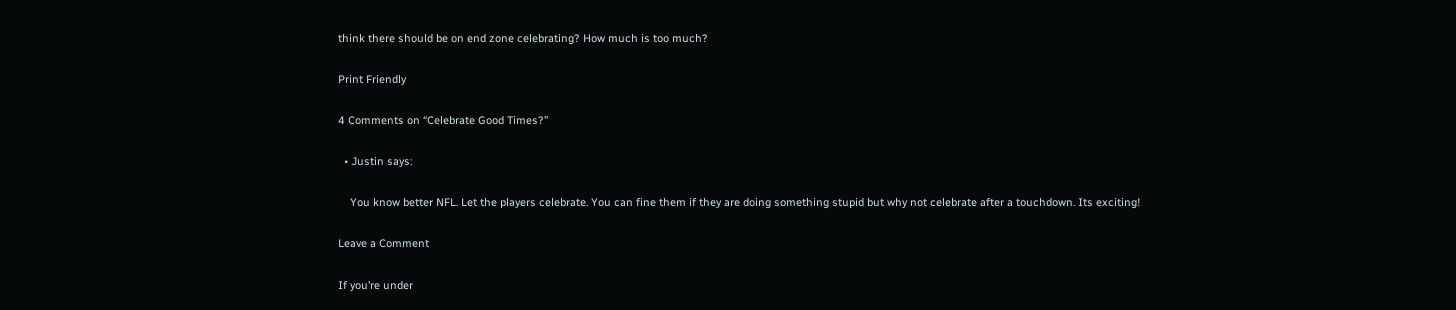think there should be on end zone celebrating? How much is too much?

Print Friendly

4 Comments on “Celebrate Good Times?”

  • Justin says:

    You know better NFL. Let the players celebrate. You can fine them if they are doing something stupid but why not celebrate after a touchdown. Its exciting!

Leave a Comment

If you’re under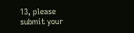13, please submit your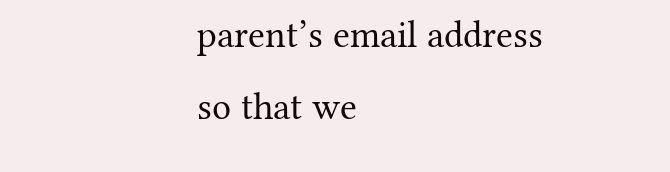parent’s email address so that we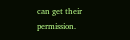can get their permission.